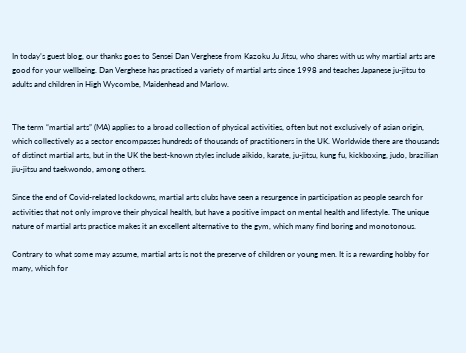In today’s guest blog, our thanks goes to Sensei Dan Verghese from Kazoku Ju Jitsu, who shares with us why martial arts are good for your wellbeing. Dan Verghese has practised a variety of martial arts since 1998 and teaches Japanese ju-jitsu to adults and children in High Wycombe, Maidenhead and Marlow.


The term “martial arts” (MA) applies to a broad collection of physical activities, often but not exclusively of asian origin, which collectively as a sector encompasses hundreds of thousands of practitioners in the UK. Worldwide there are thousands of distinct martial arts, but in the UK the best-known styles include aikido, karate, ju-jitsu, kung fu, kickboxing, judo, brazilian jiu-jitsu and taekwondo, among others.

Since the end of Covid-related lockdowns, martial arts clubs have seen a resurgence in participation as people search for activities that not only improve their physical health, but have a positive impact on mental health and lifestyle. The unique nature of martial arts practice makes it an excellent alternative to the gym, which many find boring and monotonous.

Contrary to what some may assume, martial arts is not the preserve of children or young men. It is a rewarding hobby for many, which for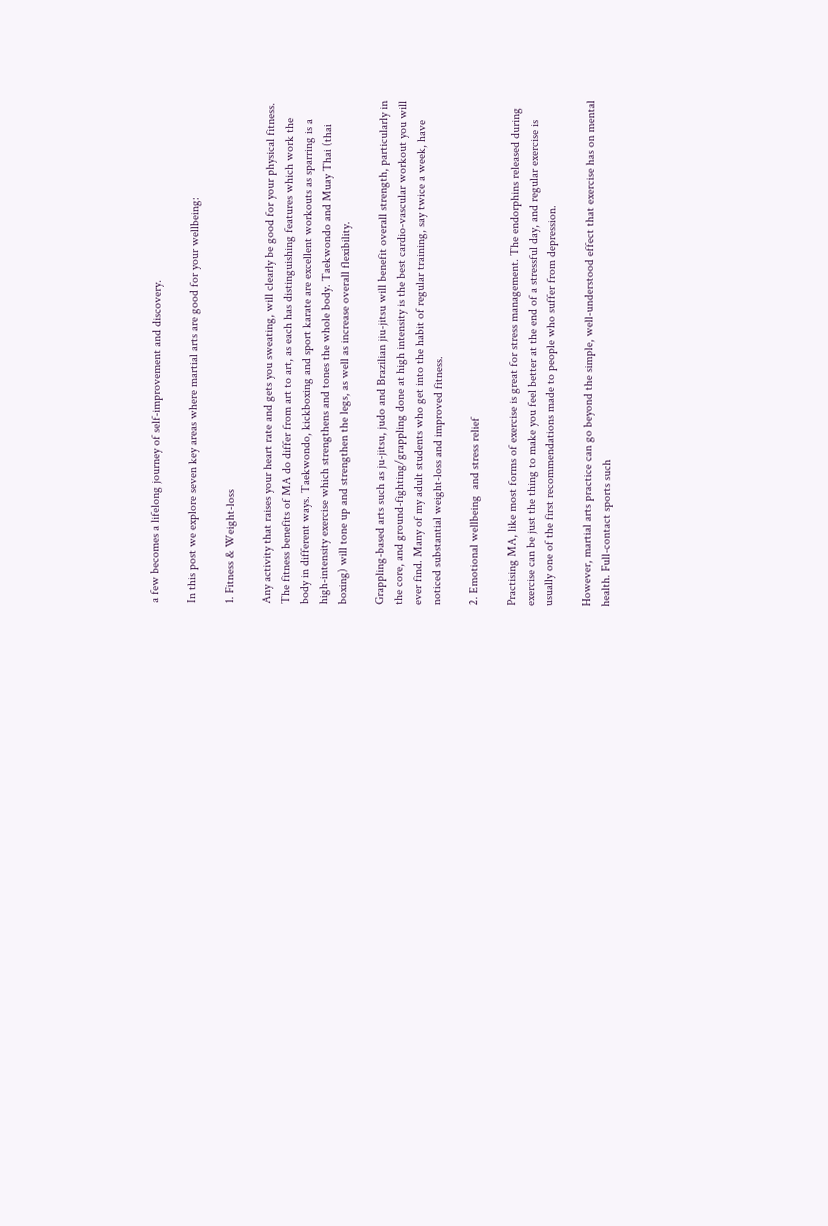a few becomes a lifelong journey of self-improvement and discovery.

In this post we explore seven key areas where martial arts are good for your wellbeing:

1. Fitness & Weight-loss

Any activity that raises your heart rate and gets you sweating, will clearly be good for your physical fitness. The fitness benefits of MA do differ from art to art, as each has distinguishing features which work the body in different ways. Taekwondo, kickboxing and sport karate are excellent workouts as sparring is a high-intensity exercise which strengthens and tones the whole body. Taekwondo and Muay Thai (thai boxing) will tone up and strengthen the legs, as well as increase overall flexibility.

Grappling-based arts such as ju-jitsu, judo and Brazilian jiu-jitsu will benefit overall strength, particularly in the core, and ground-fighting/grappling done at high intensity is the best cardio-vascular workout you will ever find. Many of my adult students who get into the habit of regular training, say twice a week, have noticed substantial weight-loss and improved fitness.

2. Emotional wellbeing  and stress relief

Practising MA, like most forms of exercise is great for stress management. The endorphins released during exercise can be just the thing to make you feel better at the end of a stressful day, and regular exercise is usually one of the first recommendations made to people who suffer from depression.

However, martial arts practice can go beyond the simple, well-understood effect that exercise has on mental health. Full-contact sports such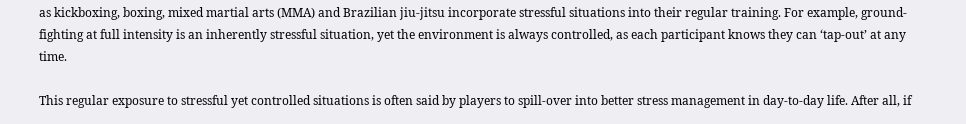as kickboxing, boxing, mixed martial arts (MMA) and Brazilian jiu-jitsu incorporate stressful situations into their regular training. For example, ground-fighting at full intensity is an inherently stressful situation, yet the environment is always controlled, as each participant knows they can ‘tap-out’ at any time.

This regular exposure to stressful yet controlled situations is often said by players to spill-over into better stress management in day-to-day life. After all, if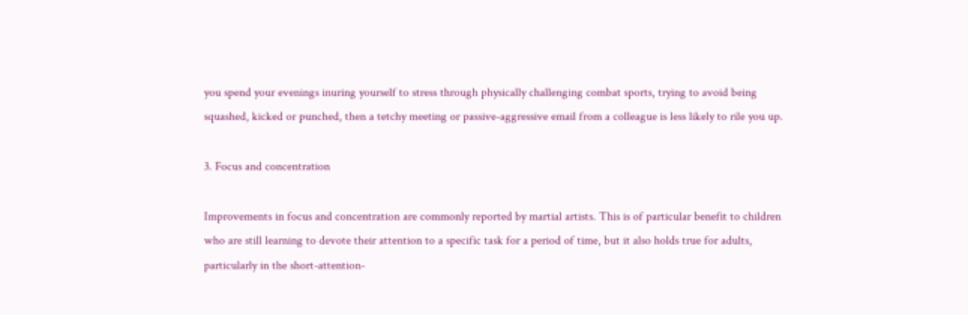you spend your evenings inuring yourself to stress through physically challenging combat sports, trying to avoid being squashed, kicked or punched, then a tetchy meeting or passive-aggressive email from a colleague is less likely to rile you up.

3. Focus and concentration

Improvements in focus and concentration are commonly reported by martial artists. This is of particular benefit to children who are still learning to devote their attention to a specific task for a period of time, but it also holds true for adults, particularly in the short-attention-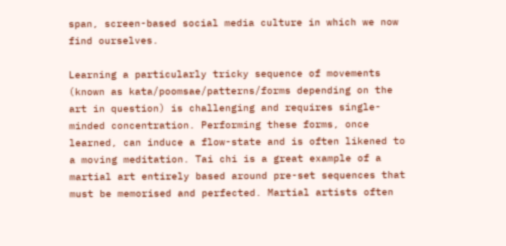span, screen-based social media culture in which we now find ourselves.

Learning a particularly tricky sequence of movements (known as kata/poomsae/patterns/forms depending on the art in question) is challenging and requires single-minded concentration. Performing these forms, once learned, can induce a flow-state and is often likened to a moving meditation. Tai chi is a great example of a martial art entirely based around pre-set sequences that must be memorised and perfected. Martial artists often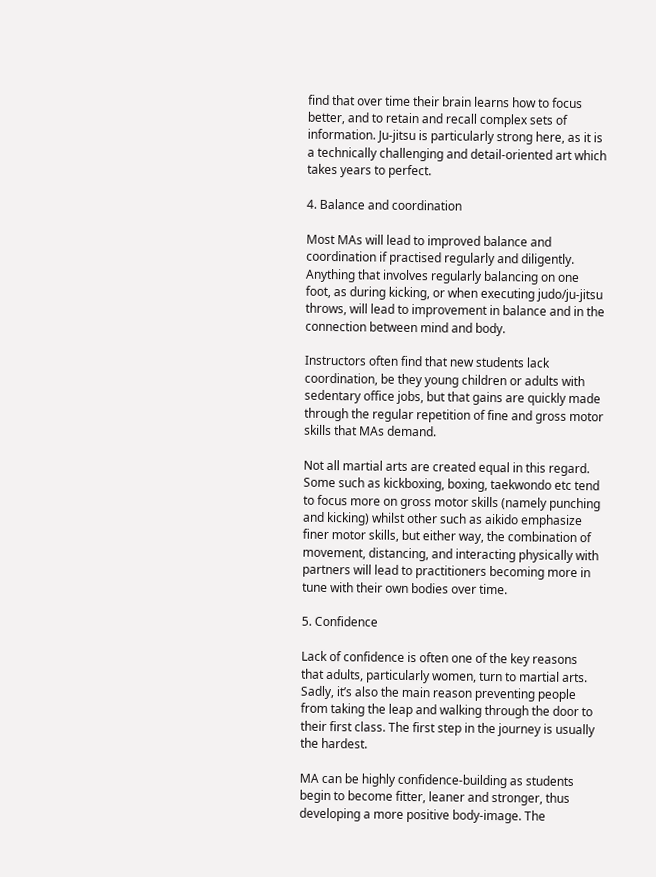find that over time their brain learns how to focus better, and to retain and recall complex sets of information. Ju-jitsu is particularly strong here, as it is a technically challenging and detail-oriented art which takes years to perfect.

4. Balance and coordination

Most MAs will lead to improved balance and coordination if practised regularly and diligently. Anything that involves regularly balancing on one foot, as during kicking, or when executing judo/ju-jitsu throws, will lead to improvement in balance and in the connection between mind and body.

Instructors often find that new students lack coordination, be they young children or adults with sedentary office jobs, but that gains are quickly made through the regular repetition of fine and gross motor skills that MAs demand.

Not all martial arts are created equal in this regard. Some such as kickboxing, boxing, taekwondo etc tend to focus more on gross motor skills (namely punching and kicking) whilst other such as aikido emphasize finer motor skills, but either way, the combination of movement, distancing, and interacting physically with partners will lead to practitioners becoming more in tune with their own bodies over time.

5. Confidence

Lack of confidence is often one of the key reasons that adults, particularly women, turn to martial arts. Sadly, it’s also the main reason preventing people from taking the leap and walking through the door to their first class. The first step in the journey is usually the hardest.

MA can be highly confidence-building as students begin to become fitter, leaner and stronger, thus developing a more positive body-image. The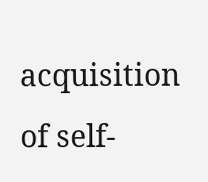acquisition of self-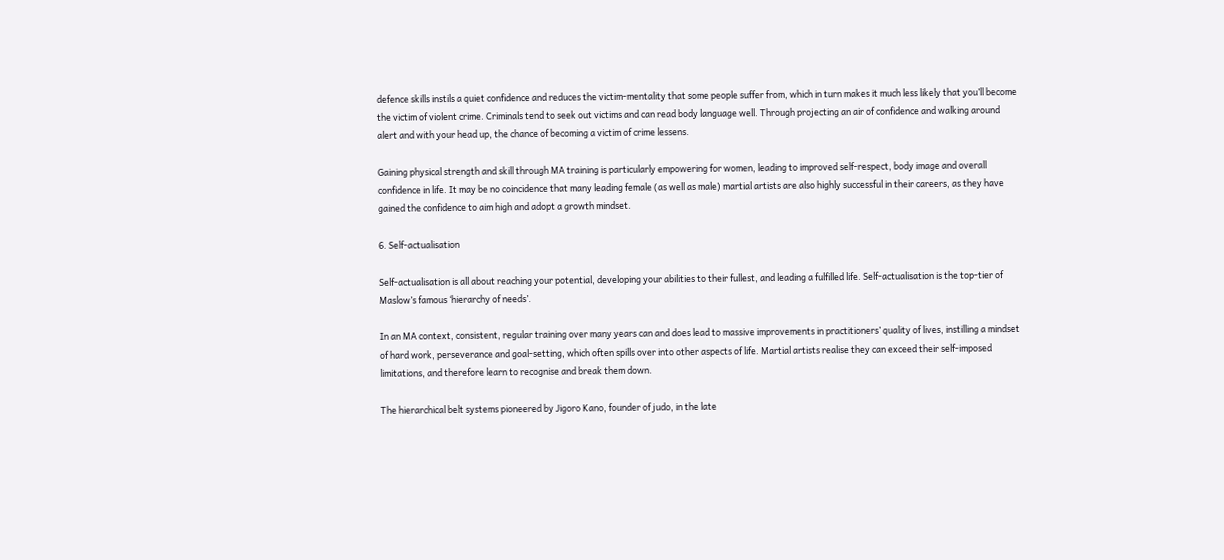defence skills instils a quiet confidence and reduces the victim-mentality that some people suffer from, which in turn makes it much less likely that you’ll become the victim of violent crime. Criminals tend to seek out victims and can read body language well. Through projecting an air of confidence and walking around alert and with your head up, the chance of becoming a victim of crime lessens.

Gaining physical strength and skill through MA training is particularly empowering for women, leading to improved self-respect, body image and overall confidence in life. It may be no coincidence that many leading female (as well as male) martial artists are also highly successful in their careers, as they have gained the confidence to aim high and adopt a growth mindset.

6. Self-actualisation

Self-actualisation is all about reaching your potential, developing your abilities to their fullest, and leading a fulfilled life. Self-actualisation is the top-tier of Maslow’s famous ‘hierarchy of needs’.

In an MA context, consistent, regular training over many years can and does lead to massive improvements in practitioners’ quality of lives, instilling a mindset of hard work, perseverance and goal-setting, which often spills over into other aspects of life. Martial artists realise they can exceed their self-imposed limitations, and therefore learn to recognise and break them down.

The hierarchical belt systems pioneered by Jigoro Kano, founder of judo, in the late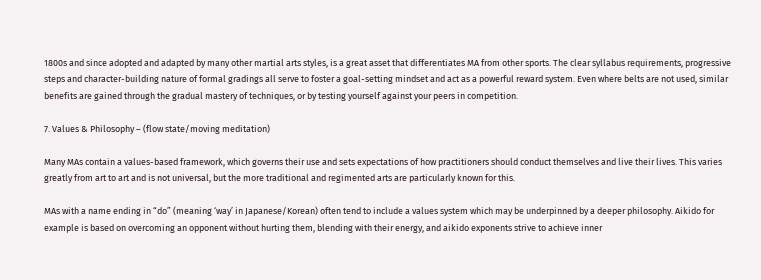1800s and since adopted and adapted by many other martial arts styles, is a great asset that differentiates MA from other sports. The clear syllabus requirements, progressive steps and character-building nature of formal gradings all serve to foster a goal-setting mindset and act as a powerful reward system. Even where belts are not used, similar benefits are gained through the gradual mastery of techniques, or by testing yourself against your peers in competition.

7. Values & Philosophy – (flow state/moving meditation)

Many MAs contain a values-based framework, which governs their use and sets expectations of how practitioners should conduct themselves and live their lives. This varies greatly from art to art and is not universal, but the more traditional and regimented arts are particularly known for this.

MAs with a name ending in “do” (meaning ‘way’ in Japanese/Korean) often tend to include a values system which may be underpinned by a deeper philosophy. Aikido for example is based on overcoming an opponent without hurting them, blending with their energy, and aikido exponents strive to achieve inner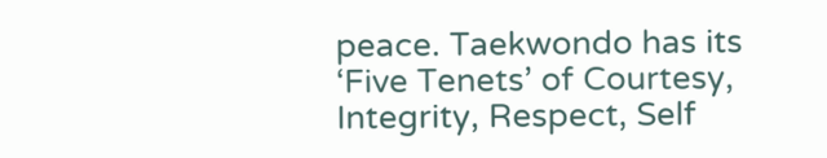peace. Taekwondo has its ‘Five Tenets’ of Courtesy, Integrity, Respect, Self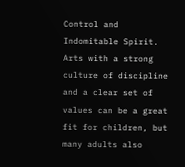Control and Indomitable Spirit. Arts with a strong culture of discipline and a clear set of values can be a great fit for children, but many adults also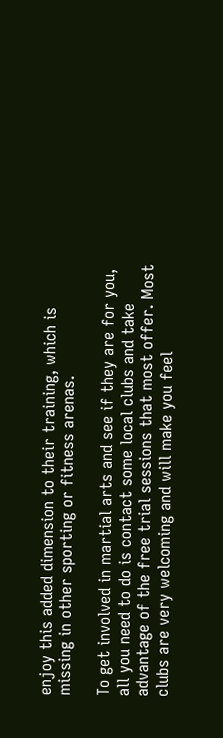enjoy this added dimension to their training, which is missing in other sporting or fitness arenas.

To get involved in martial arts and see if they are for you, all you need to do is contact some local clubs and take advantage of the free trial sessions that most offer. Most clubs are very welcoming and will make you feel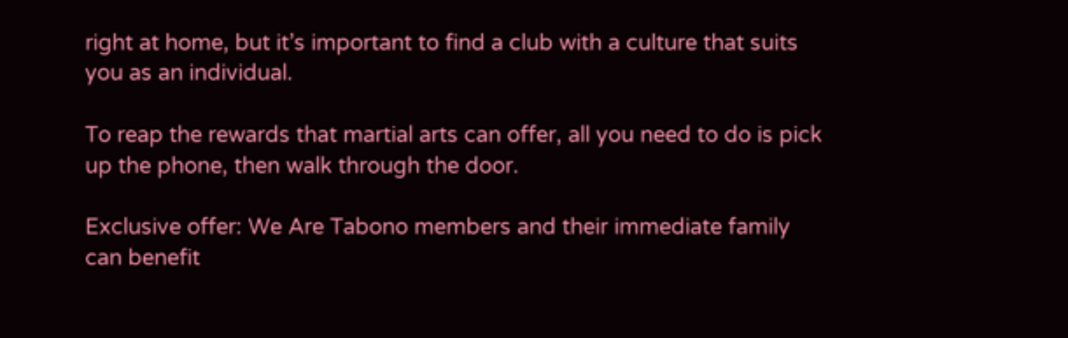right at home, but it’s important to find a club with a culture that suits you as an individual.

To reap the rewards that martial arts can offer, all you need to do is pick up the phone, then walk through the door.

Exclusive offer: We Are Tabono members and their immediate family can benefit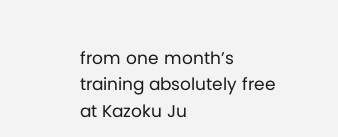from one month’s training absolutely free at Kazoku Ju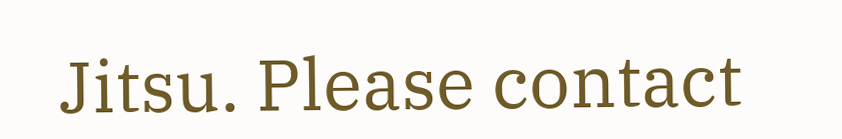Jitsu. Please contact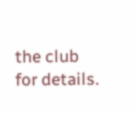the club for details.